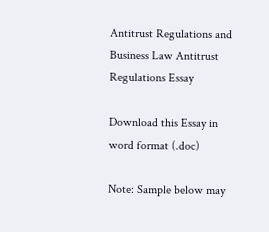Antitrust Regulations and Business Law Antitrust Regulations Essay

Download this Essay in word format (.doc)

Note: Sample below may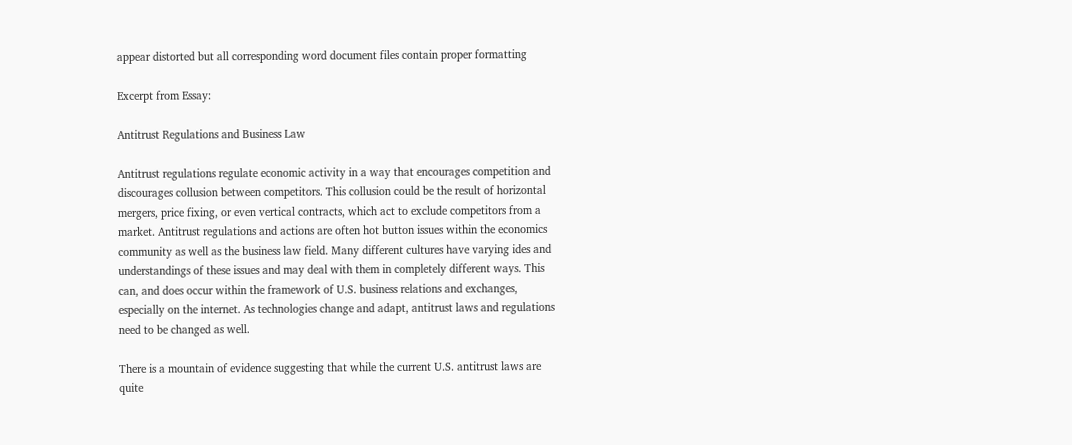appear distorted but all corresponding word document files contain proper formatting

Excerpt from Essay:

Antitrust Regulations and Business Law

Antitrust regulations regulate economic activity in a way that encourages competition and discourages collusion between competitors. This collusion could be the result of horizontal mergers, price fixing, or even vertical contracts, which act to exclude competitors from a market. Antitrust regulations and actions are often hot button issues within the economics community as well as the business law field. Many different cultures have varying ides and understandings of these issues and may deal with them in completely different ways. This can, and does occur within the framework of U.S. business relations and exchanges, especially on the internet. As technologies change and adapt, antitrust laws and regulations need to be changed as well.

There is a mountain of evidence suggesting that while the current U.S. antitrust laws are quite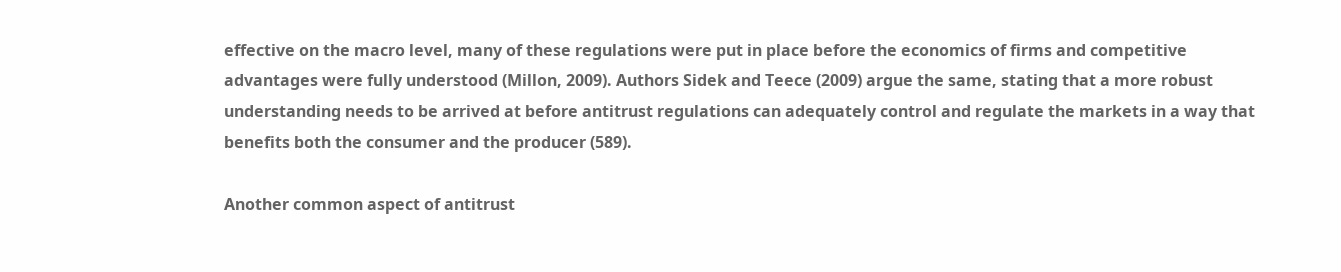effective on the macro level, many of these regulations were put in place before the economics of firms and competitive advantages were fully understood (Millon, 2009). Authors Sidek and Teece (2009) argue the same, stating that a more robust understanding needs to be arrived at before antitrust regulations can adequately control and regulate the markets in a way that benefits both the consumer and the producer (589).

Another common aspect of antitrust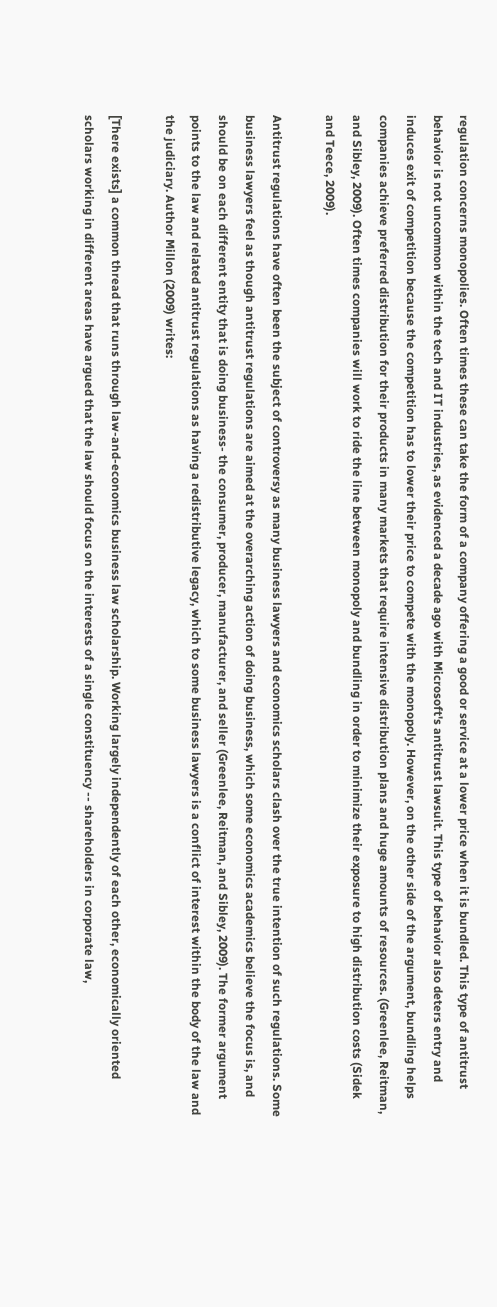regulation concerns monopolies. Often times these can take the form of a company offering a good or service at a lower price when it is bundled. This type of antitrust behavior is not uncommon within the tech and IT industries, as evidenced a decade ago with Microsoft's antitrust lawsuit. This type of behavior also deters entry and induces exit of competition because the competition has to lower their price to compete with the monopoly. However, on the other side of the argument, bundling helps companies achieve preferred distribution for their products in many markets that require intensive distribution plans and huge amounts of resources. (Greenlee, Reitman, and Sibley, 2009). Often times companies will work to ride the line between monopoly and bundling in order to minimize their exposure to high distribution costs (Sidek and Teece, 2009).

Antitrust regulations have often been the subject of controversy as many business lawyers and economics scholars clash over the true intention of such regulations. Some business lawyers feel as though antitrust regulations are aimed at the overarching action of doing business, which some economics academics believe the focus is, and should be on each different entity that is doing business- the consumer, producer, manufacturer, and seller (Greenlee, Reitman, and Sibley, 2009). The former argument points to the law and related antitrust regulations as having a redistributive legacy, which to some business lawyers is a conflict of interest within the body of the law and the judiciary. Author Millon (2009) writes:

[There exists] a common thread that runs through law-and-economics business law scholarship. Working largely independently of each other, economically oriented scholars working in different areas have argued that the law should focus on the interests of a single constituency -- shareholders in corporate law,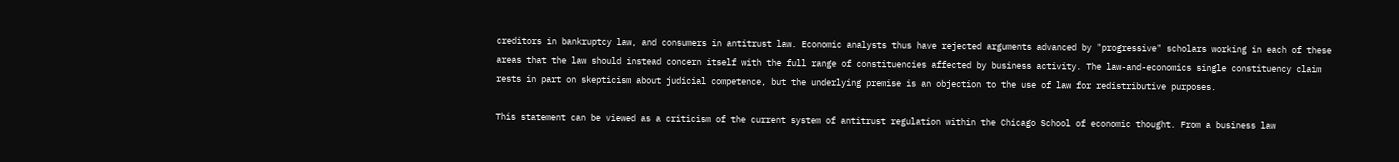creditors in bankruptcy law, and consumers in antitrust law. Economic analysts thus have rejected arguments advanced by "progressive" scholars working in each of these areas that the law should instead concern itself with the full range of constituencies affected by business activity. The law-and-economics single constituency claim rests in part on skepticism about judicial competence, but the underlying premise is an objection to the use of law for redistributive purposes.

This statement can be viewed as a criticism of the current system of antitrust regulation within the Chicago School of economic thought. From a business law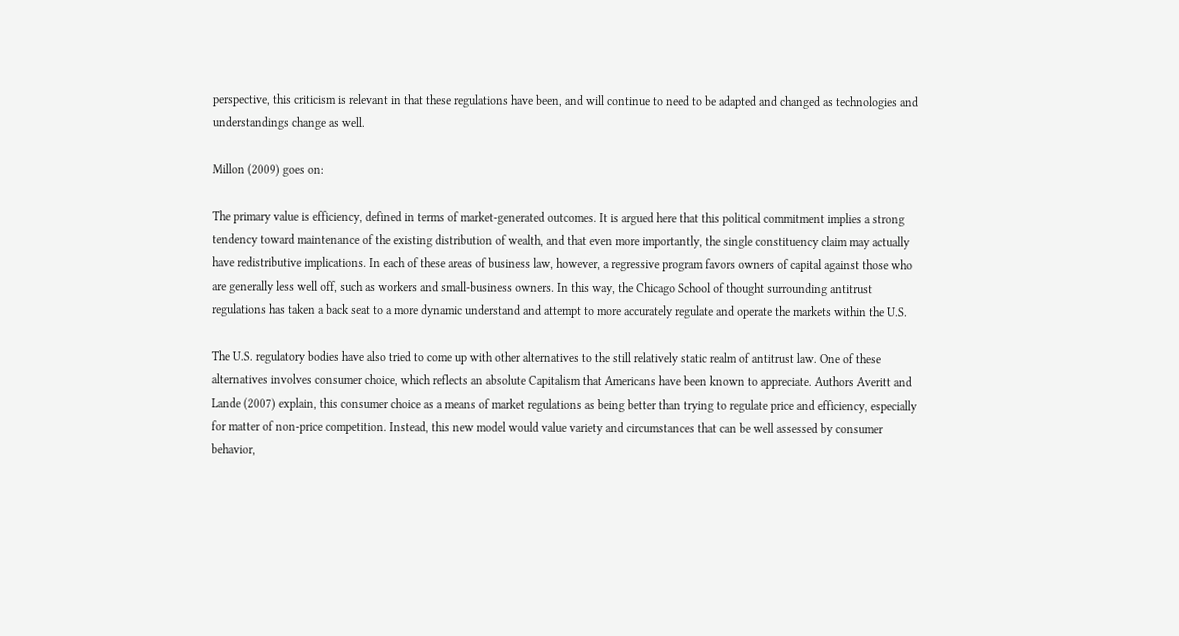perspective, this criticism is relevant in that these regulations have been, and will continue to need to be adapted and changed as technologies and understandings change as well.

Millon (2009) goes on:

The primary value is efficiency, defined in terms of market-generated outcomes. It is argued here that this political commitment implies a strong tendency toward maintenance of the existing distribution of wealth, and that even more importantly, the single constituency claim may actually have redistributive implications. In each of these areas of business law, however, a regressive program favors owners of capital against those who are generally less well off, such as workers and small-business owners. In this way, the Chicago School of thought surrounding antitrust regulations has taken a back seat to a more dynamic understand and attempt to more accurately regulate and operate the markets within the U.S.

The U.S. regulatory bodies have also tried to come up with other alternatives to the still relatively static realm of antitrust law. One of these alternatives involves consumer choice, which reflects an absolute Capitalism that Americans have been known to appreciate. Authors Averitt and Lande (2007) explain, this consumer choice as a means of market regulations as being better than trying to regulate price and efficiency, especially for matter of non-price competition. Instead, this new model would value variety and circumstances that can be well assessed by consumer behavior,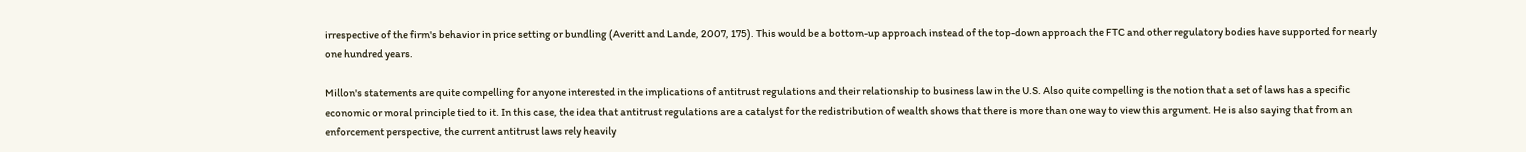irrespective of the firm's behavior in price setting or bundling (Averitt and Lande, 2007, 175). This would be a bottom-up approach instead of the top-down approach the FTC and other regulatory bodies have supported for nearly one hundred years.

Millon's statements are quite compelling for anyone interested in the implications of antitrust regulations and their relationship to business law in the U.S. Also quite compelling is the notion that a set of laws has a specific economic or moral principle tied to it. In this case, the idea that antitrust regulations are a catalyst for the redistribution of wealth shows that there is more than one way to view this argument. He is also saying that from an enforcement perspective, the current antitrust laws rely heavily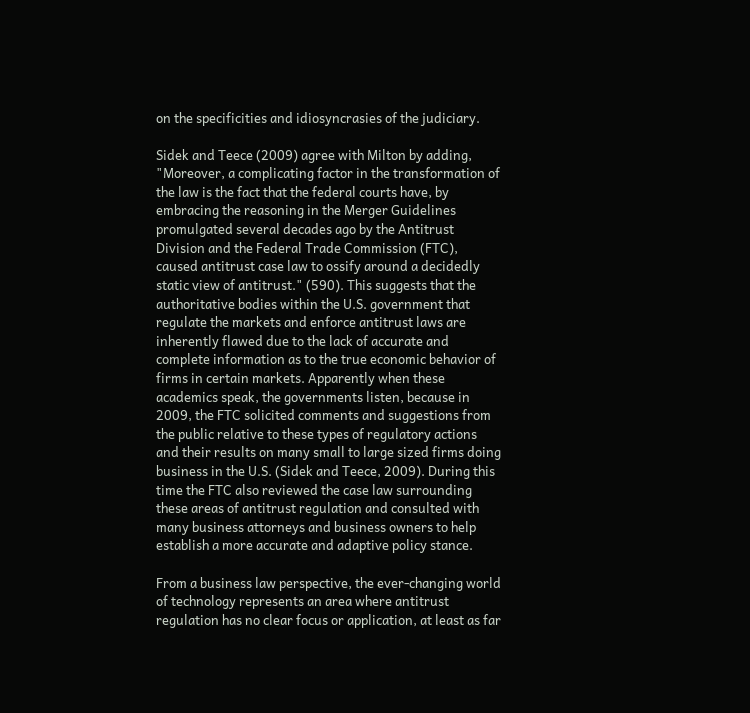on the specificities and idiosyncrasies of the judiciary.

Sidek and Teece (2009) agree with Milton by adding, "Moreover, a complicating factor in the transformation of the law is the fact that the federal courts have, by embracing the reasoning in the Merger Guidelines promulgated several decades ago by the Antitrust Division and the Federal Trade Commission (FTC), caused antitrust case law to ossify around a decidedly static view of antitrust." (590). This suggests that the authoritative bodies within the U.S. government that regulate the markets and enforce antitrust laws are inherently flawed due to the lack of accurate and complete information as to the true economic behavior of firms in certain markets. Apparently when these academics speak, the governments listen, because in 2009, the FTC solicited comments and suggestions from the public relative to these types of regulatory actions and their results on many small to large sized firms doing business in the U.S. (Sidek and Teece, 2009). During this time the FTC also reviewed the case law surrounding these areas of antitrust regulation and consulted with many business attorneys and business owners to help establish a more accurate and adaptive policy stance.

From a business law perspective, the ever-changing world of technology represents an area where antitrust regulation has no clear focus or application, at least as far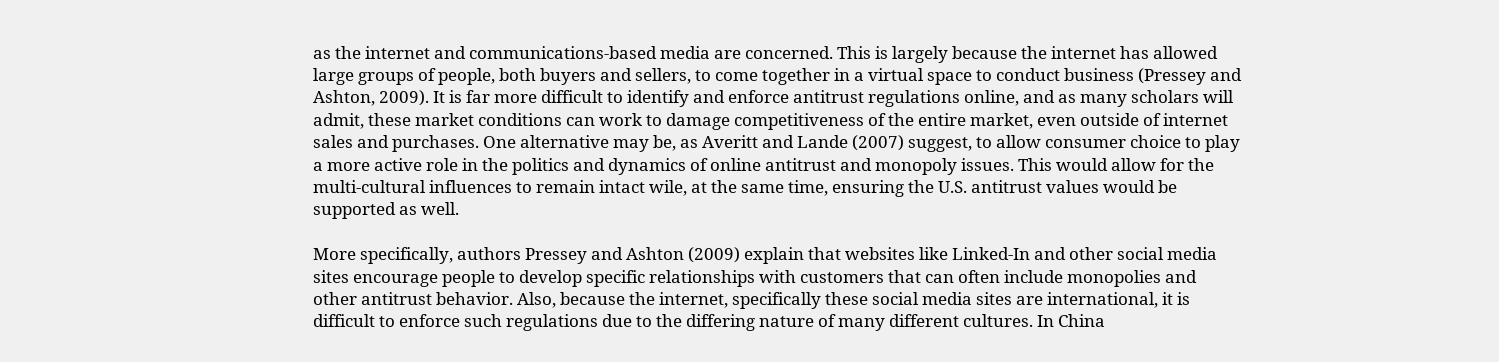as the internet and communications-based media are concerned. This is largely because the internet has allowed large groups of people, both buyers and sellers, to come together in a virtual space to conduct business (Pressey and Ashton, 2009). It is far more difficult to identify and enforce antitrust regulations online, and as many scholars will admit, these market conditions can work to damage competitiveness of the entire market, even outside of internet sales and purchases. One alternative may be, as Averitt and Lande (2007) suggest, to allow consumer choice to play a more active role in the politics and dynamics of online antitrust and monopoly issues. This would allow for the multi-cultural influences to remain intact wile, at the same time, ensuring the U.S. antitrust values would be supported as well.

More specifically, authors Pressey and Ashton (2009) explain that websites like Linked-In and other social media sites encourage people to develop specific relationships with customers that can often include monopolies and other antitrust behavior. Also, because the internet, specifically these social media sites are international, it is difficult to enforce such regulations due to the differing nature of many different cultures. In China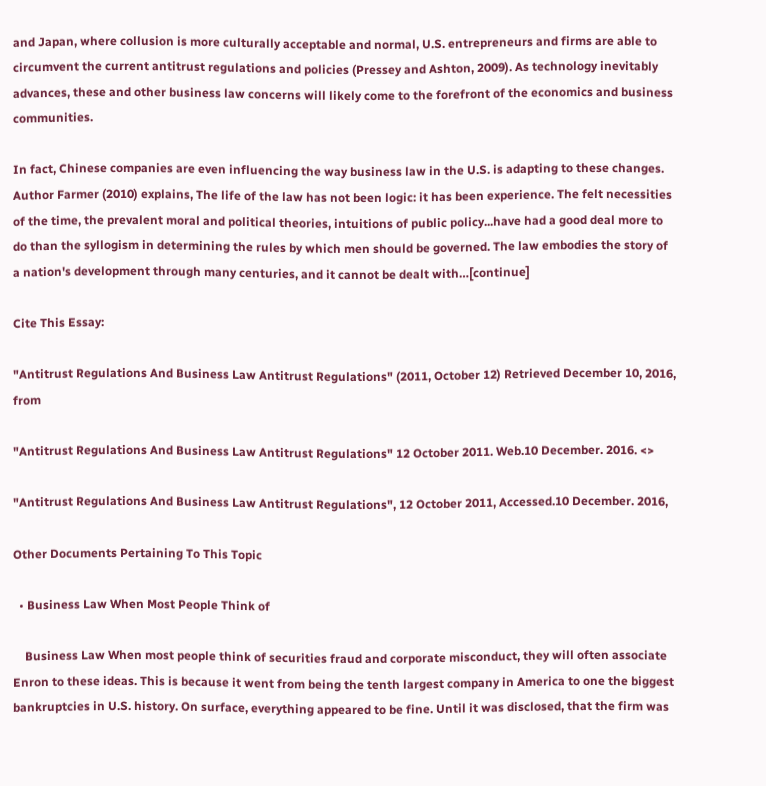and Japan, where collusion is more culturally acceptable and normal, U.S. entrepreneurs and firms are able to circumvent the current antitrust regulations and policies (Pressey and Ashton, 2009). As technology inevitably advances, these and other business law concerns will likely come to the forefront of the economics and business communities.

In fact, Chinese companies are even influencing the way business law in the U.S. is adapting to these changes. Author Farmer (2010) explains, The life of the law has not been logic: it has been experience. The felt necessities of the time, the prevalent moral and political theories, intuitions of public policy...have had a good deal more to do than the syllogism in determining the rules by which men should be governed. The law embodies the story of a nation's development through many centuries, and it cannot be dealt with…[continue]

Cite This Essay:

"Antitrust Regulations And Business Law Antitrust Regulations" (2011, October 12) Retrieved December 10, 2016, from

"Antitrust Regulations And Business Law Antitrust Regulations" 12 October 2011. Web.10 December. 2016. <>

"Antitrust Regulations And Business Law Antitrust Regulations", 12 October 2011, Accessed.10 December. 2016,

Other Documents Pertaining To This Topic

  • Business Law When Most People Think of

    Business Law When most people think of securities fraud and corporate misconduct, they will often associate Enron to these ideas. This is because it went from being the tenth largest company in America to one the biggest bankruptcies in U.S. history. On surface, everything appeared to be fine. Until it was disclosed, that the firm was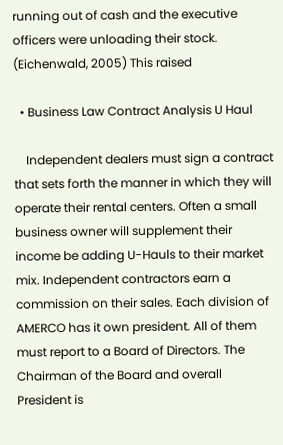running out of cash and the executive officers were unloading their stock. (Eichenwald, 2005) This raised

  • Business Law Contract Analysis U Haul

    Independent dealers must sign a contract that sets forth the manner in which they will operate their rental centers. Often a small business owner will supplement their income be adding U-Hauls to their market mix. Independent contractors earn a commission on their sales. Each division of AMERCO has it own president. All of them must report to a Board of Directors. The Chairman of the Board and overall President is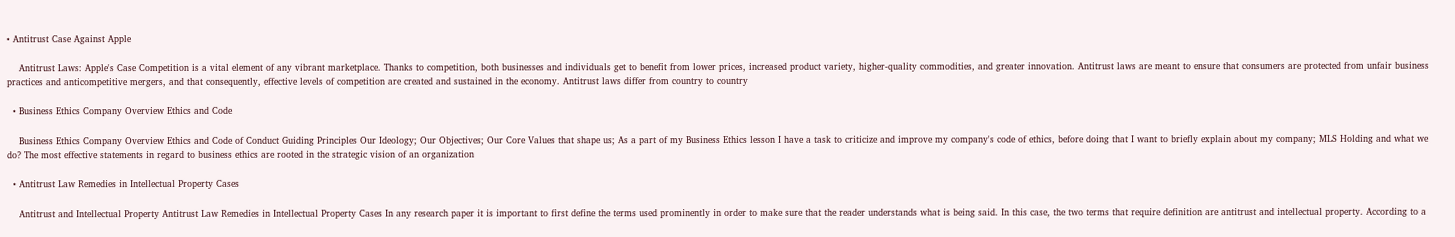• Antitrust Case Against Apple

    Antitrust Laws: Apple's Case Competition is a vital element of any vibrant marketplace. Thanks to competition, both businesses and individuals get to benefit from lower prices, increased product variety, higher-quality commodities, and greater innovation. Antitrust laws are meant to ensure that consumers are protected from unfair business practices and anticompetitive mergers, and that consequently, effective levels of competition are created and sustained in the economy. Antitrust laws differ from country to country

  • Business Ethics Company Overview Ethics and Code

    Business Ethics Company Overview Ethics and Code of Conduct Guiding Principles Our Ideology; Our Objectives; Our Core Values that shape us; As a part of my Business Ethics lesson I have a task to criticize and improve my company's code of ethics, before doing that I want to briefly explain about my company; MLS Holding and what we do? The most effective statements in regard to business ethics are rooted in the strategic vision of an organization

  • Antitrust Law Remedies in Intellectual Property Cases

    Antitrust and Intellectual Property Antitrust Law Remedies in Intellectual Property Cases In any research paper it is important to first define the terms used prominently in order to make sure that the reader understands what is being said. In this case, the two terms that require definition are antitrust and intellectual property. According to a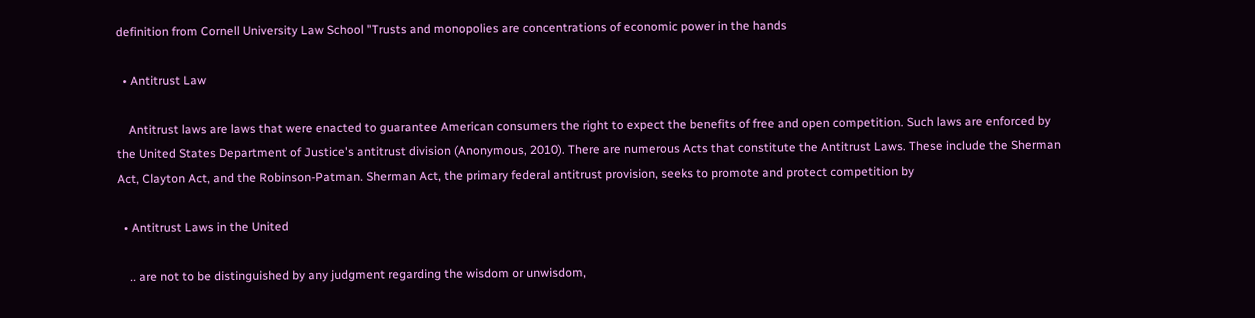definition from Cornell University Law School "Trusts and monopolies are concentrations of economic power in the hands

  • Antitrust Law

    Antitrust laws are laws that were enacted to guarantee American consumers the right to expect the benefits of free and open competition. Such laws are enforced by the United States Department of Justice's antitrust division (Anonymous, 2010). There are numerous Acts that constitute the Antitrust Laws. These include the Sherman Act, Clayton Act, and the Robinson-Patman. Sherman Act, the primary federal antitrust provision, seeks to promote and protect competition by

  • Antitrust Laws in the United

    .. are not to be distinguished by any judgment regarding the wisdom or unwisdom,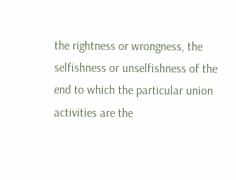the rightness or wrongness, the selfishness or unselfishness of the end to which the particular union activities are the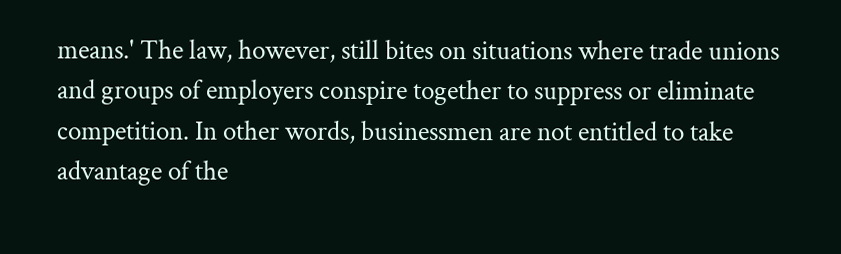means.' The law, however, still bites on situations where trade unions and groups of employers conspire together to suppress or eliminate competition. In other words, businessmen are not entitled to take advantage of the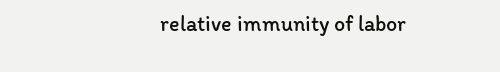relative immunity of labor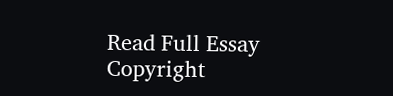Read Full Essay
Copyright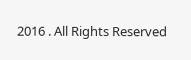2016 . All Rights Reserved